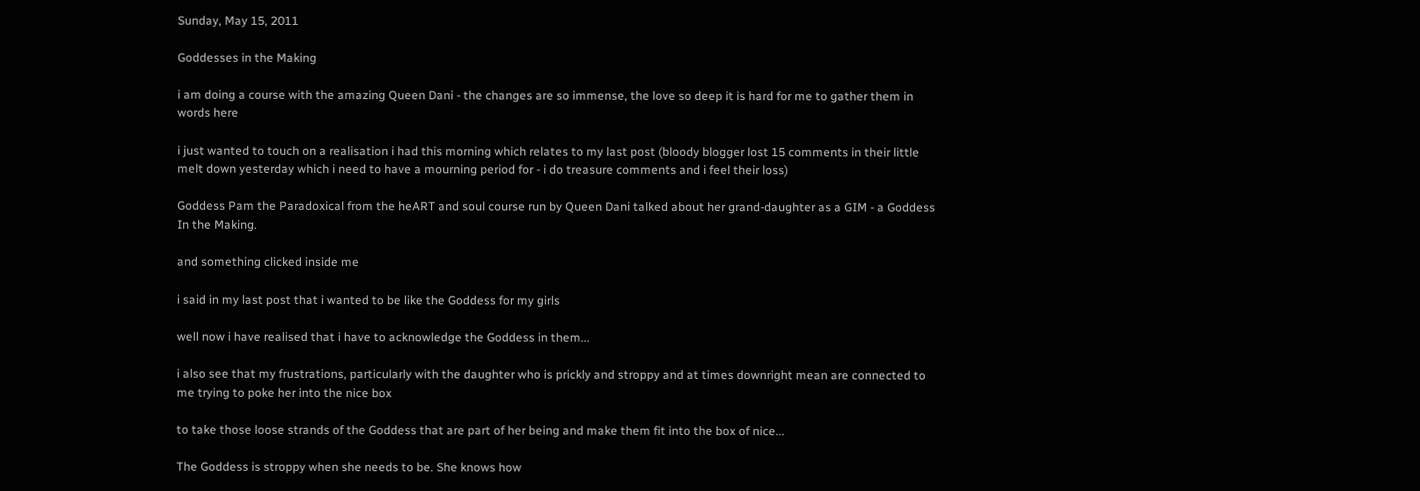Sunday, May 15, 2011

Goddesses in the Making

i am doing a course with the amazing Queen Dani - the changes are so immense, the love so deep it is hard for me to gather them in words here

i just wanted to touch on a realisation i had this morning which relates to my last post (bloody blogger lost 15 comments in their little melt down yesterday which i need to have a mourning period for - i do treasure comments and i feel their loss)

Goddess Pam the Paradoxical from the heART and soul course run by Queen Dani talked about her grand-daughter as a GIM - a Goddess In the Making.

and something clicked inside me

i said in my last post that i wanted to be like the Goddess for my girls

well now i have realised that i have to acknowledge the Goddess in them...

i also see that my frustrations, particularly with the daughter who is prickly and stroppy and at times downright mean are connected to me trying to poke her into the nice box

to take those loose strands of the Goddess that are part of her being and make them fit into the box of nice...

The Goddess is stroppy when she needs to be. She knows how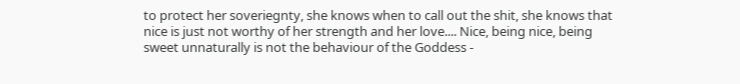to protect her soveriegnty, she knows when to call out the shit, she knows that nice is just not worthy of her strength and her love.... Nice, being nice, being sweet unnaturally is not the behaviour of the Goddess -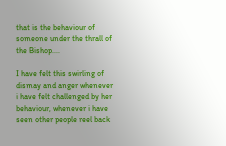that is the behaviour of someone under the thrall of the Bishop....

I have felt this swirling of dismay and anger whenever i have felt challenged by her behaviour, whenever i have seen other people reel back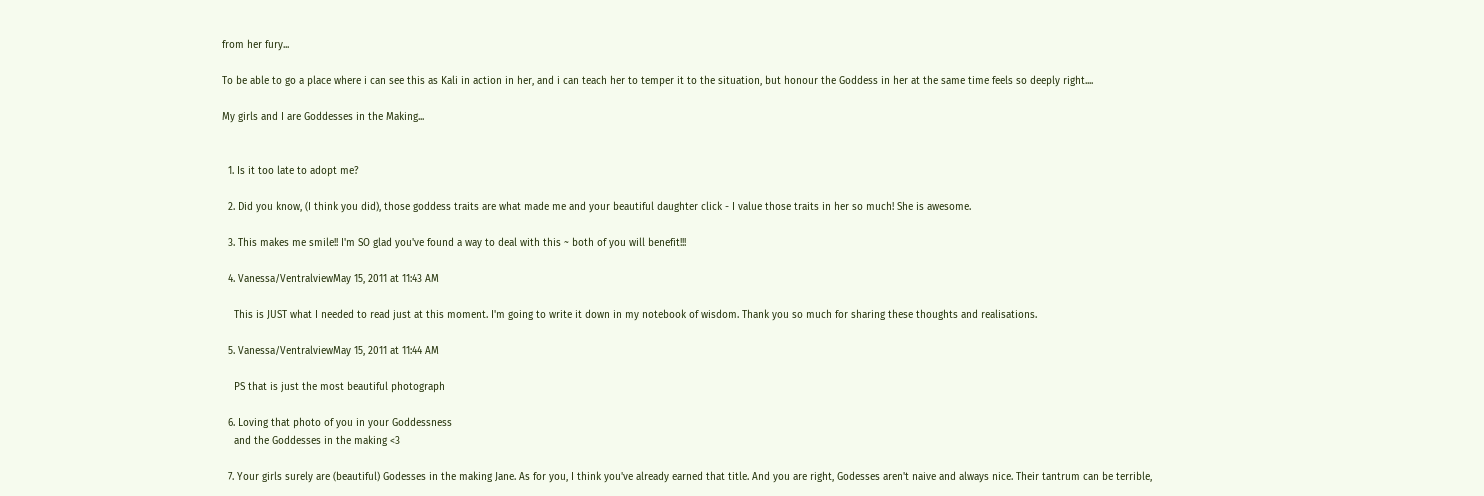from her fury...

To be able to go a place where i can see this as Kali in action in her, and i can teach her to temper it to the situation, but honour the Goddess in her at the same time feels so deeply right....

My girls and I are Goddesses in the Making...


  1. Is it too late to adopt me?

  2. Did you know, (I think you did), those goddess traits are what made me and your beautiful daughter click - I value those traits in her so much! She is awesome.

  3. This makes me smile!! I'm SO glad you've found a way to deal with this ~ both of you will benefit!!!

  4. Vanessa/VentralviewMay 15, 2011 at 11:43 AM

    This is JUST what I needed to read just at this moment. I'm going to write it down in my notebook of wisdom. Thank you so much for sharing these thoughts and realisations.

  5. Vanessa/VentralviewMay 15, 2011 at 11:44 AM

    PS that is just the most beautiful photograph

  6. Loving that photo of you in your Goddessness
    and the Goddesses in the making <3

  7. Your girls surely are (beautiful) Godesses in the making Jane. As for you, I think you've already earned that title. And you are right, Godesses aren't naive and always nice. Their tantrum can be terrible,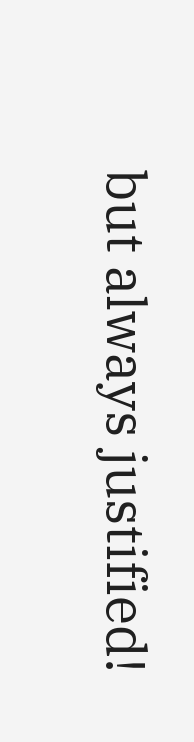but always justified!